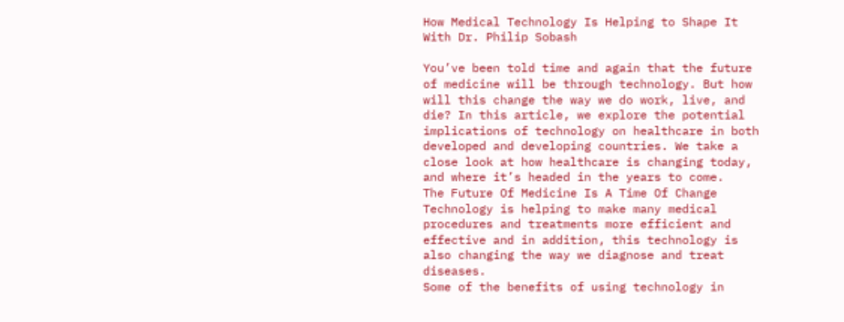How Medical Technology Is Helping to Shape It With Dr. Philip Sobash

You’ve been told time and again that the future of medicine will be through technology. But how will this change the way we do work, live, and die? In this article, we explore the potential implications of technology on healthcare in both developed and developing countries. We take a close look at how healthcare is changing today, and where it’s headed in the years to come.
The Future Of Medicine Is A Time Of Change
Technology is helping to make many medical procedures and treatments more efficient and effective and in addition, this technology is also changing the way we diagnose and treat diseases.
Some of the benefits of using technology in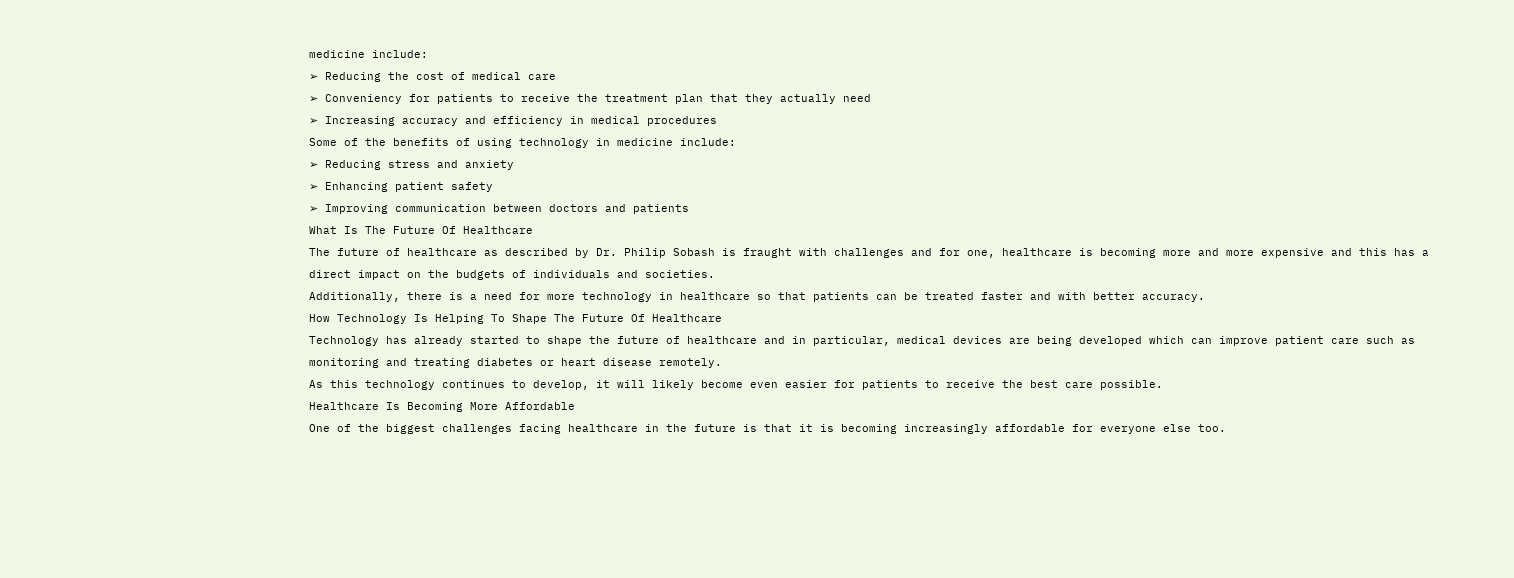medicine include:
➢ Reducing the cost of medical care
➢ Conveniency for patients to receive the treatment plan that they actually need
➢ Increasing accuracy and efficiency in medical procedures
Some of the benefits of using technology in medicine include:
➢ Reducing stress and anxiety
➢ Enhancing patient safety
➢ Improving communication between doctors and patients
What Is The Future Of Healthcare
The future of healthcare as described by Dr. Philip Sobash is fraught with challenges and for one, healthcare is becoming more and more expensive and this has a direct impact on the budgets of individuals and societies.
Additionally, there is a need for more technology in healthcare so that patients can be treated faster and with better accuracy.
How Technology Is Helping To Shape The Future Of Healthcare
Technology has already started to shape the future of healthcare and in particular, medical devices are being developed which can improve patient care such as monitoring and treating diabetes or heart disease remotely.
As this technology continues to develop, it will likely become even easier for patients to receive the best care possible.
Healthcare Is Becoming More Affordable
One of the biggest challenges facing healthcare in the future is that it is becoming increasingly affordable for everyone else too.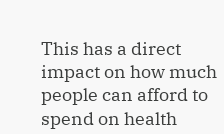This has a direct impact on how much people can afford to spend on health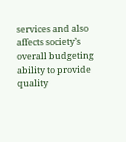services and also affects society’s overall budgeting ability to provide quality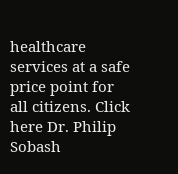healthcare services at a safe price point for all citizens. Click here Dr. Philip Sobash